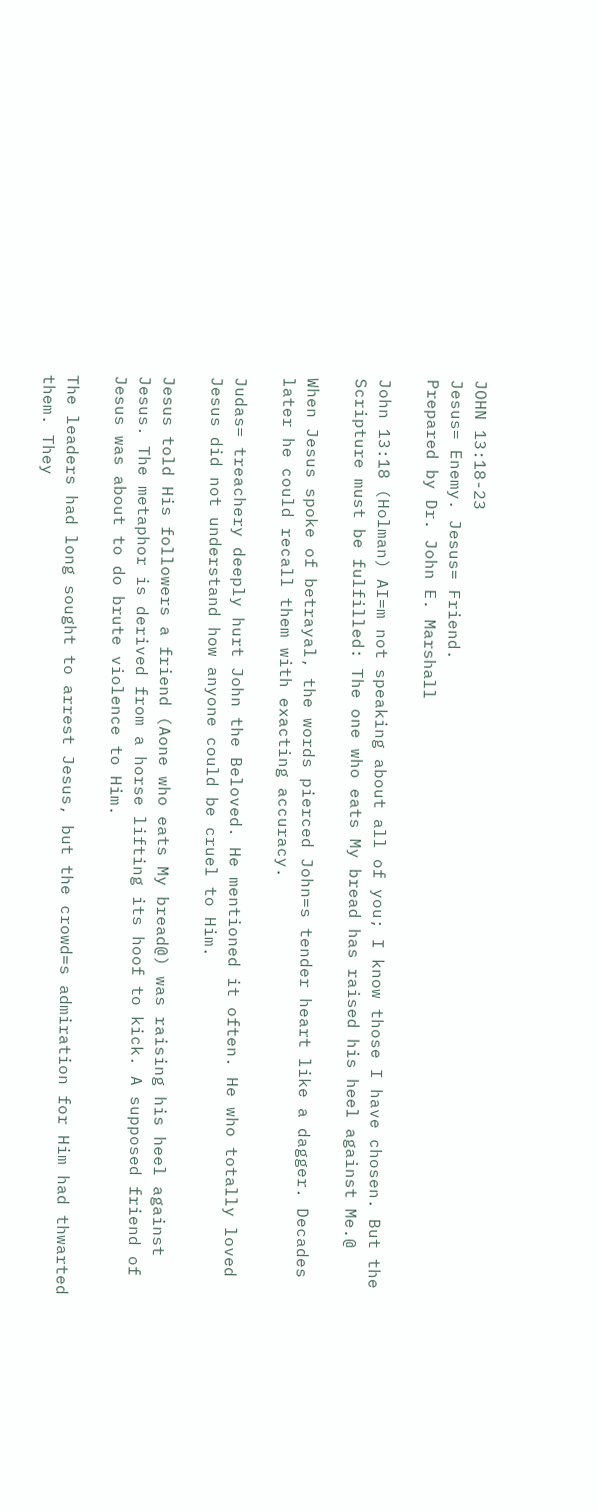JOHN 13:18-23
Jesus= Enemy. Jesus= Friend.
Prepared by Dr. John E. Marshall

John 13:18 (Holman) AI=m not speaking about all of you; I know those I have chosen. But the Scripture must be fulfilled: The one who eats My bread has raised his heel against Me.@

When Jesus spoke of betrayal, the words pierced John=s tender heart like a dagger. Decades later he could recall them with exacting accuracy.

Judas= treachery deeply hurt John the Beloved. He mentioned it often. He who totally loved Jesus did not understand how anyone could be cruel to Him.

Jesus told His followers a friend (Aone who eats My bread@) was raising his heel against Jesus. The metaphor is derived from a horse lifting its hoof to kick. A supposed friend of Jesus was about to do brute violence to Him.

The leaders had long sought to arrest Jesus, but the crowd=s admiration for Him had thwarted them. They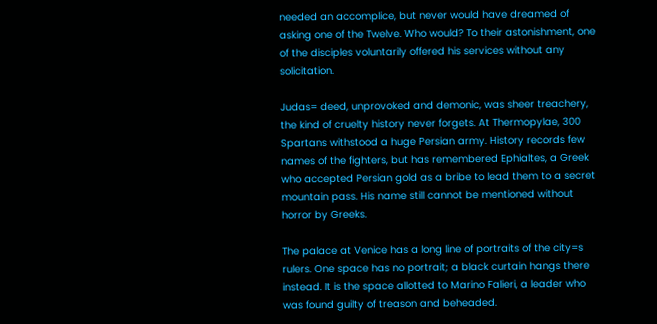needed an accomplice, but never would have dreamed of asking one of the Twelve. Who would? To their astonishment, one of the disciples voluntarily offered his services without any solicitation.

Judas= deed, unprovoked and demonic, was sheer treachery, the kind of cruelty history never forgets. At Thermopylae, 300 Spartans withstood a huge Persian army. History records few names of the fighters, but has remembered Ephialtes, a Greek who accepted Persian gold as a bribe to lead them to a secret mountain pass. His name still cannot be mentioned without horror by Greeks.

The palace at Venice has a long line of portraits of the city=s rulers. One space has no portrait; a black curtain hangs there instead. It is the space allotted to Marino Falieri, a leader who was found guilty of treason and beheaded.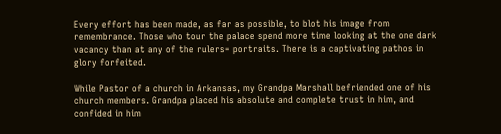Every effort has been made, as far as possible, to blot his image from remembrance. Those who tour the palace spend more time looking at the one dark vacancy than at any of the rulers= portraits. There is a captivating pathos in glory forfeited.

While Pastor of a church in Arkansas, my Grandpa Marshall befriended one of his church members. Grandpa placed his absolute and complete trust in him, and confided in him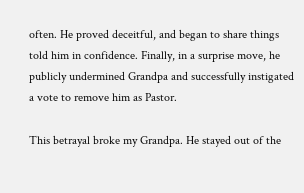often. He proved deceitful, and began to share things told him in confidence. Finally, in a surprise move, he publicly undermined Grandpa and successfully instigated a vote to remove him as Pastor.

This betrayal broke my Grandpa. He stayed out of the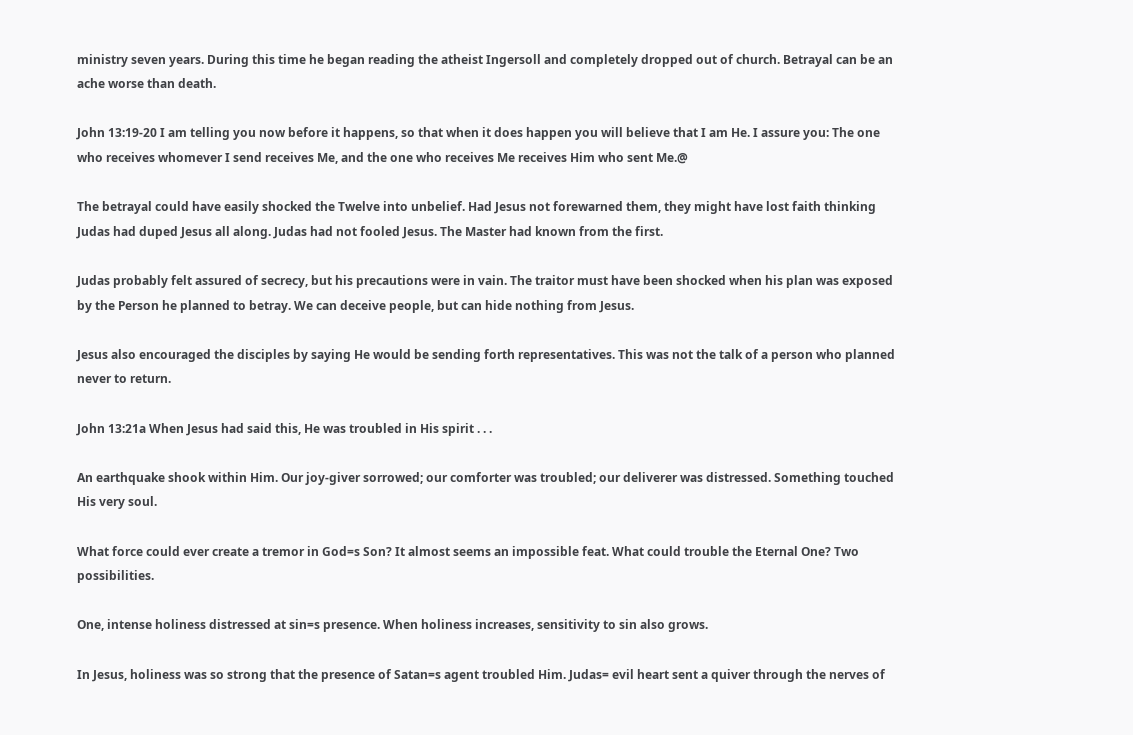ministry seven years. During this time he began reading the atheist Ingersoll and completely dropped out of church. Betrayal can be an ache worse than death.

John 13:19-20 I am telling you now before it happens, so that when it does happen you will believe that I am He. I assure you: The one who receives whomever I send receives Me, and the one who receives Me receives Him who sent Me.@

The betrayal could have easily shocked the Twelve into unbelief. Had Jesus not forewarned them, they might have lost faith thinking Judas had duped Jesus all along. Judas had not fooled Jesus. The Master had known from the first.

Judas probably felt assured of secrecy, but his precautions were in vain. The traitor must have been shocked when his plan was exposed by the Person he planned to betray. We can deceive people, but can hide nothing from Jesus.

Jesus also encouraged the disciples by saying He would be sending forth representatives. This was not the talk of a person who planned never to return.

John 13:21a When Jesus had said this, He was troubled in His spirit . . .

An earthquake shook within Him. Our joy-giver sorrowed; our comforter was troubled; our deliverer was distressed. Something touched His very soul.

What force could ever create a tremor in God=s Son? It almost seems an impossible feat. What could trouble the Eternal One? Two possibilities.

One, intense holiness distressed at sin=s presence. When holiness increases, sensitivity to sin also grows.

In Jesus, holiness was so strong that the presence of Satan=s agent troubled Him. Judas= evil heart sent a quiver through the nerves of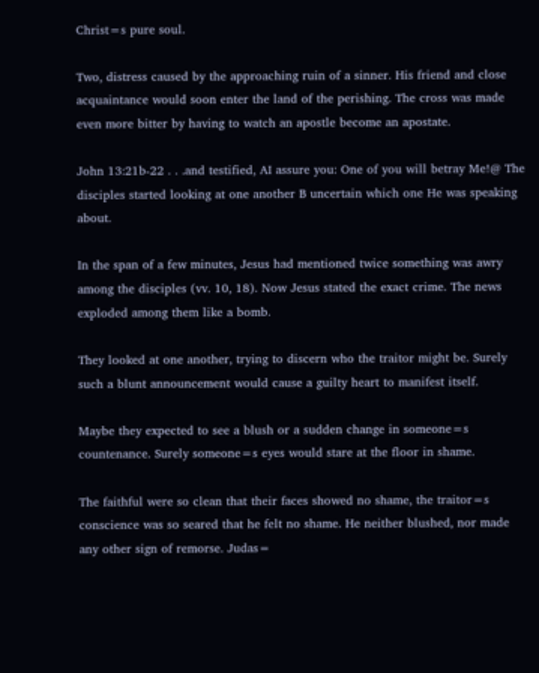Christ=s pure soul.

Two, distress caused by the approaching ruin of a sinner. His friend and close acquaintance would soon enter the land of the perishing. The cross was made even more bitter by having to watch an apostle become an apostate.

John 13:21b-22 . . .and testified, AI assure you: One of you will betray Me!@ The disciples started looking at one another B uncertain which one He was speaking about.

In the span of a few minutes, Jesus had mentioned twice something was awry among the disciples (vv. 10, 18). Now Jesus stated the exact crime. The news exploded among them like a bomb.

They looked at one another, trying to discern who the traitor might be. Surely such a blunt announcement would cause a guilty heart to manifest itself.

Maybe they expected to see a blush or a sudden change in someone=s countenance. Surely someone=s eyes would stare at the floor in shame.

The faithful were so clean that their faces showed no shame, the traitor=s conscience was so seared that he felt no shame. He neither blushed, nor made any other sign of remorse. Judas=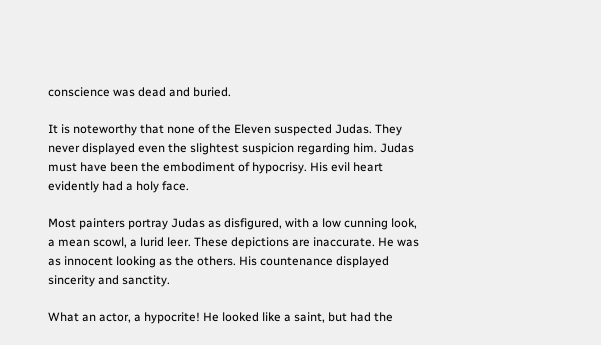conscience was dead and buried.

It is noteworthy that none of the Eleven suspected Judas. They never displayed even the slightest suspicion regarding him. Judas must have been the embodiment of hypocrisy. His evil heart evidently had a holy face.

Most painters portray Judas as disfigured, with a low cunning look, a mean scowl, a lurid leer. These depictions are inaccurate. He was as innocent looking as the others. His countenance displayed sincerity and sanctity.

What an actor, a hypocrite! He looked like a saint, but had the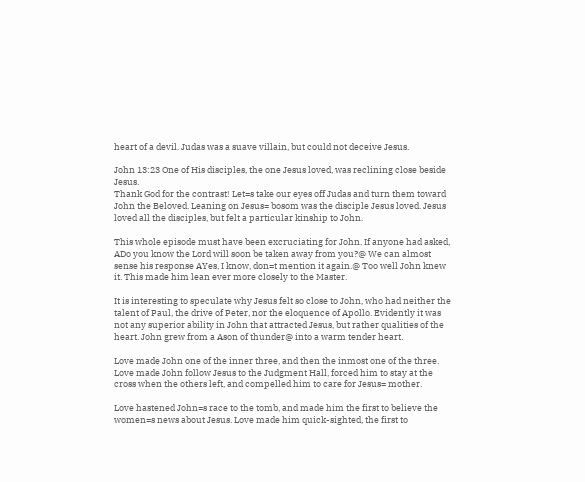heart of a devil. Judas was a suave villain, but could not deceive Jesus.

John 13:23 One of His disciples, the one Jesus loved, was reclining close beside Jesus.
Thank God for the contrast! Let=s take our eyes off Judas and turn them toward John the Beloved. Leaning on Jesus= bosom was the disciple Jesus loved. Jesus loved all the disciples, but felt a particular kinship to John.

This whole episode must have been excruciating for John. If anyone had asked, ADo you know the Lord will soon be taken away from you?@ We can almost sense his response AYes, I know, don=t mention it again.@ Too well John knew it. This made him lean ever more closely to the Master.

It is interesting to speculate why Jesus felt so close to John, who had neither the talent of Paul, the drive of Peter, nor the eloquence of Apollo. Evidently it was not any superior ability in John that attracted Jesus, but rather qualities of the heart. John grew from a Ason of thunder@ into a warm tender heart.

Love made John one of the inner three, and then the inmost one of the three. Love made John follow Jesus to the Judgment Hall, forced him to stay at the cross when the others left, and compelled him to care for Jesus= mother.

Love hastened John=s race to the tomb, and made him the first to believe the women=s news about Jesus. Love made him quick-sighted, the first to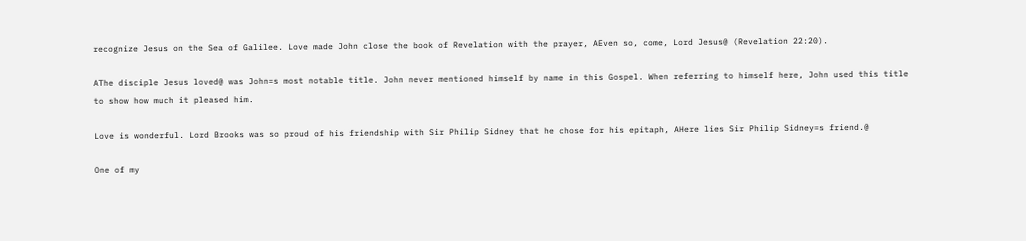recognize Jesus on the Sea of Galilee. Love made John close the book of Revelation with the prayer, AEven so, come, Lord Jesus@ (Revelation 22:20).

AThe disciple Jesus loved@ was John=s most notable title. John never mentioned himself by name in this Gospel. When referring to himself here, John used this title to show how much it pleased him.

Love is wonderful. Lord Brooks was so proud of his friendship with Sir Philip Sidney that he chose for his epitaph, AHere lies Sir Philip Sidney=s friend.@

One of my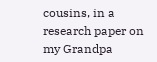cousins, in a research paper on my Grandpa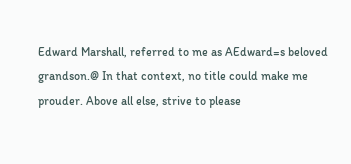Edward Marshall, referred to me as AEdward=s beloved grandson.@ In that context, no title could make me prouder. Above all else, strive to please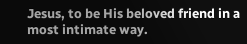Jesus, to be His beloved friend in a most intimate way.